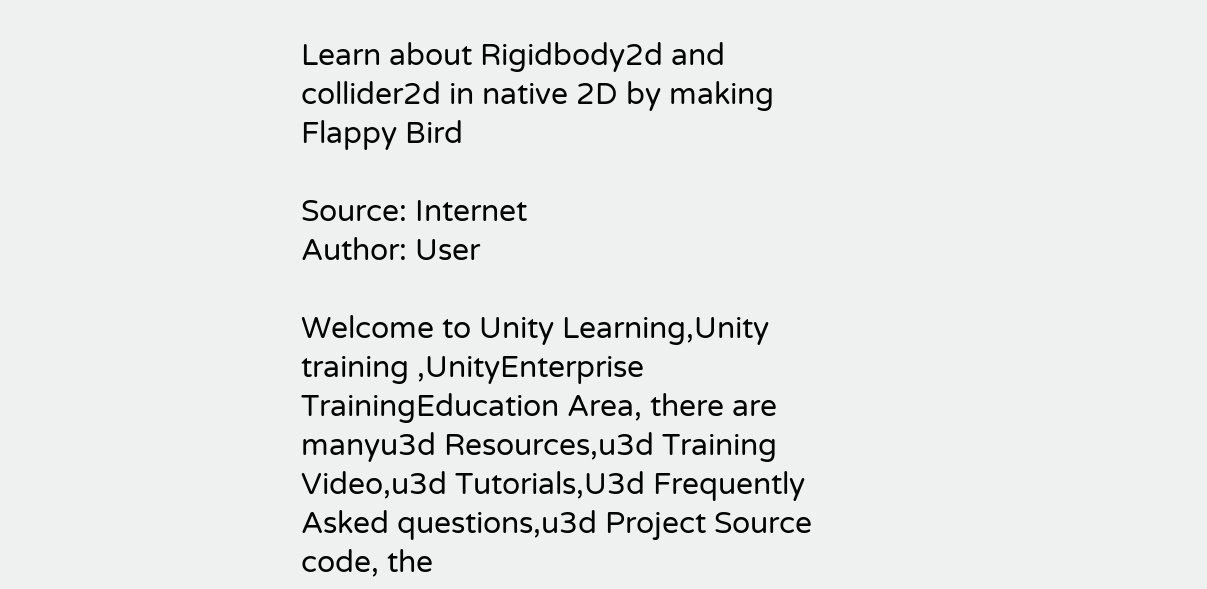Learn about Rigidbody2d and collider2d in native 2D by making Flappy Bird

Source: Internet
Author: User

Welcome to Unity Learning,Unity training ,UnityEnterprise TrainingEducation Area, there are manyu3d Resources,u3d Training Video,u3d Tutorials,U3d Frequently Asked questions,u3d Project Source code, the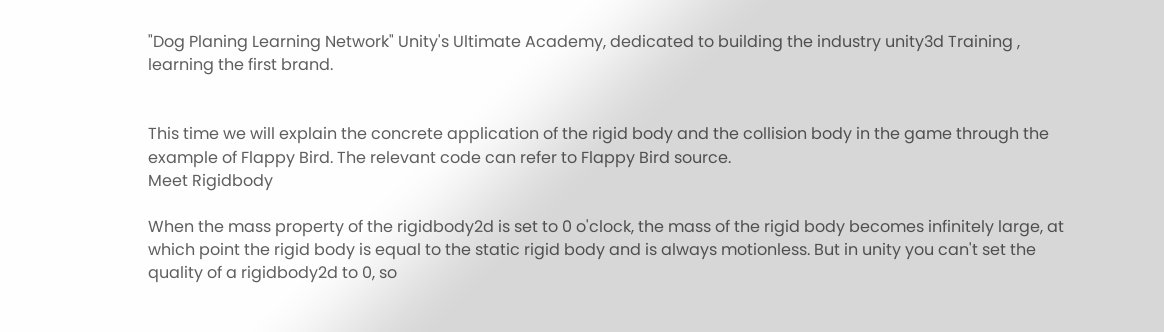"Dog Planing Learning Network" Unity's Ultimate Academy, dedicated to building the industry unity3d Training , learning the first brand.


This time we will explain the concrete application of the rigid body and the collision body in the game through the example of Flappy Bird. The relevant code can refer to Flappy Bird source.
Meet Rigidbody

When the mass property of the rigidbody2d is set to 0 o'clock, the mass of the rigid body becomes infinitely large, at which point the rigid body is equal to the static rigid body and is always motionless. But in unity you can't set the quality of a rigidbody2d to 0, so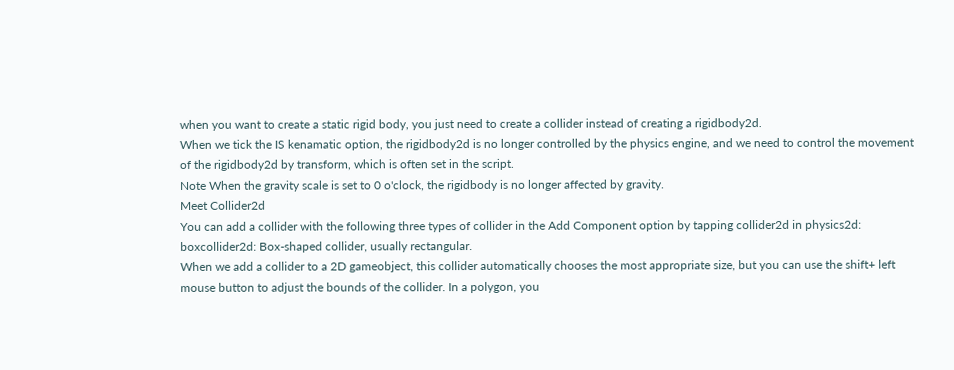when you want to create a static rigid body, you just need to create a collider instead of creating a rigidbody2d.
When we tick the IS kenamatic option, the rigidbody2d is no longer controlled by the physics engine, and we need to control the movement of the rigidbody2d by transform, which is often set in the script.
Note When the gravity scale is set to 0 o'clock, the rigidbody is no longer affected by gravity.
Meet Collider2d
You can add a collider with the following three types of collider in the Add Component option by tapping collider2d in physics2d:
boxcollider2d: Box-shaped collider, usually rectangular.
When we add a collider to a 2D gameobject, this collider automatically chooses the most appropriate size, but you can use the shift+ left mouse button to adjust the bounds of the collider. In a polygon, you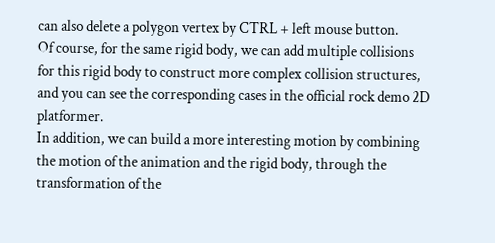can also delete a polygon vertex by CTRL + left mouse button.
Of course, for the same rigid body, we can add multiple collisions for this rigid body to construct more complex collision structures, and you can see the corresponding cases in the official rock demo 2D platformer.
In addition, we can build a more interesting motion by combining the motion of the animation and the rigid body, through the transformation of the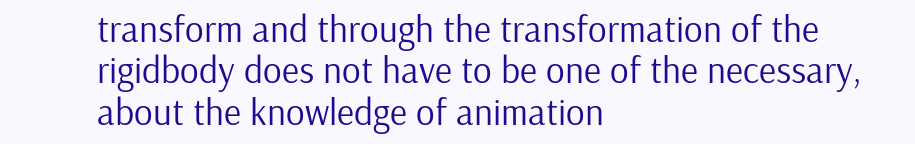transform and through the transformation of the rigidbody does not have to be one of the necessary, about the knowledge of animation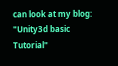can look at my blog: "Unity3d basic Tutorial"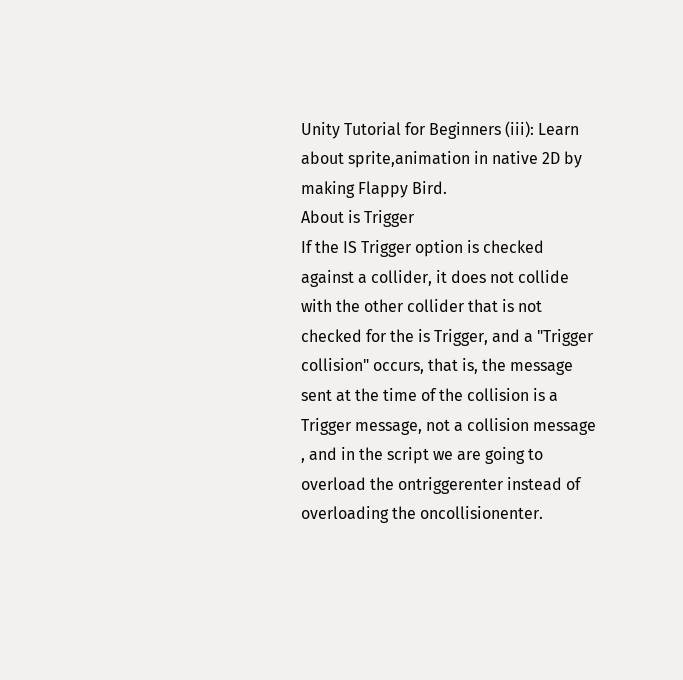Unity Tutorial for Beginners (iii): Learn about sprite,animation in native 2D by making Flappy Bird.
About is Trigger
If the IS Trigger option is checked against a collider, it does not collide with the other collider that is not checked for the is Trigger, and a "Trigger collision" occurs, that is, the message sent at the time of the collision is a Trigger message, not a collision message , and in the script we are going to overload the ontriggerenter instead of overloading the oncollisionenter.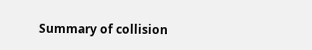Summary of collision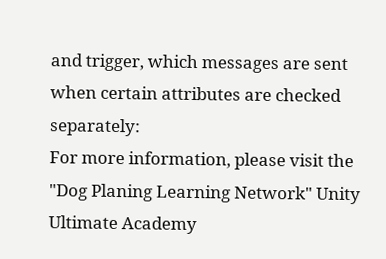and trigger, which messages are sent when certain attributes are checked separately:
For more information, please visit the "Dog Planing Learning Network" Unity Ultimate Academy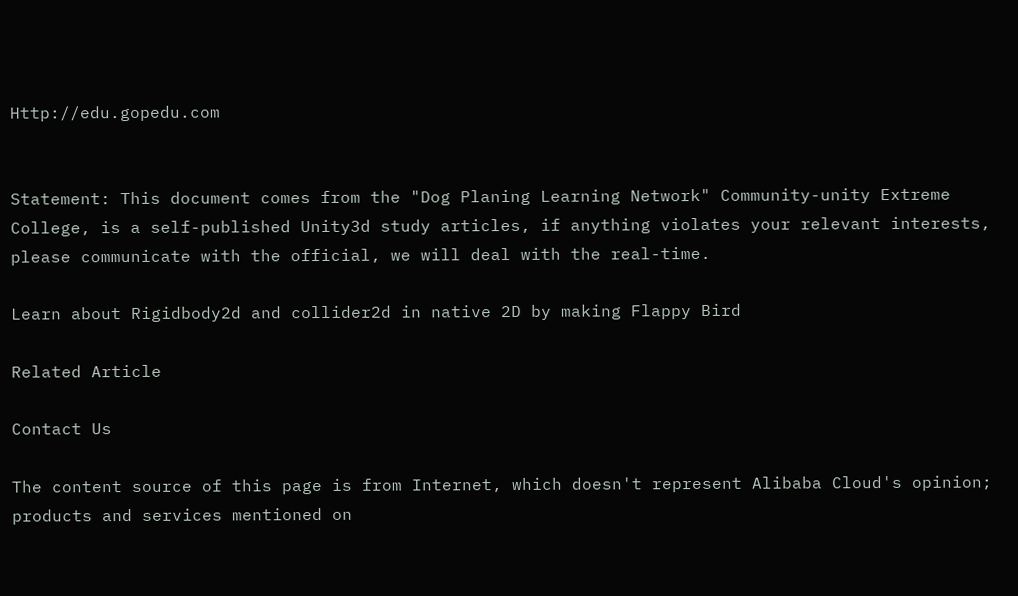Http://edu.gopedu.com


Statement: This document comes from the "Dog Planing Learning Network" Community-unity Extreme College, is a self-published Unity3d study articles, if anything violates your relevant interests, please communicate with the official, we will deal with the real-time.

Learn about Rigidbody2d and collider2d in native 2D by making Flappy Bird

Related Article

Contact Us

The content source of this page is from Internet, which doesn't represent Alibaba Cloud's opinion; products and services mentioned on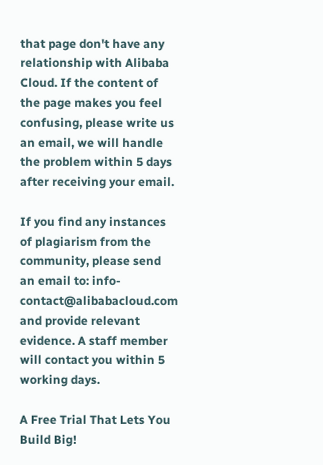that page don't have any relationship with Alibaba Cloud. If the content of the page makes you feel confusing, please write us an email, we will handle the problem within 5 days after receiving your email.

If you find any instances of plagiarism from the community, please send an email to: info-contact@alibabacloud.com and provide relevant evidence. A staff member will contact you within 5 working days.

A Free Trial That Lets You Build Big!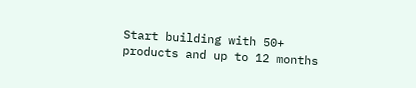Start building with 50+ products and up to 12 months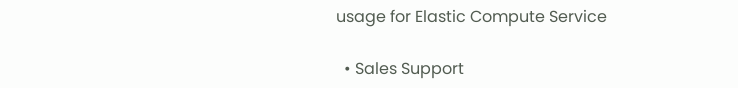usage for Elastic Compute Service

  • Sales Support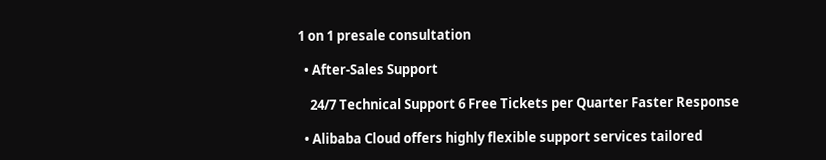1 on 1 presale consultation

  • After-Sales Support

    24/7 Technical Support 6 Free Tickets per Quarter Faster Response

  • Alibaba Cloud offers highly flexible support services tailored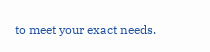to meet your exact needs.